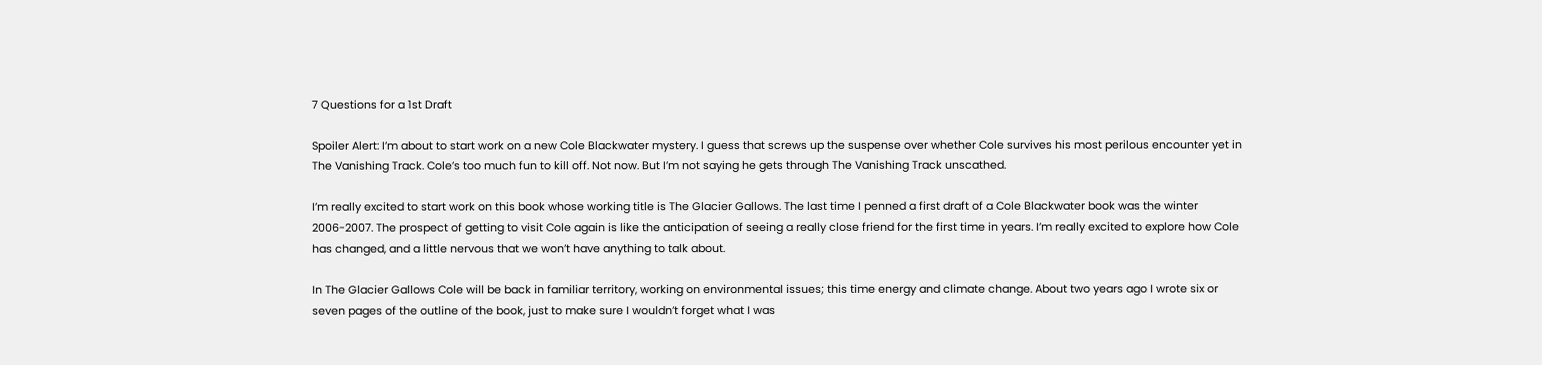7 Questions for a 1st Draft

Spoiler Alert: I’m about to start work on a new Cole Blackwater mystery. I guess that screws up the suspense over whether Cole survives his most perilous encounter yet in The Vanishing Track. Cole’s too much fun to kill off. Not now. But I’m not saying he gets through The Vanishing Track unscathed.

I’m really excited to start work on this book whose working title is The Glacier Gallows. The last time I penned a first draft of a Cole Blackwater book was the winter 2006-2007. The prospect of getting to visit Cole again is like the anticipation of seeing a really close friend for the first time in years. I’m really excited to explore how Cole has changed, and a little nervous that we won’t have anything to talk about.

In The Glacier Gallows Cole will be back in familiar territory, working on environmental issues; this time energy and climate change. About two years ago I wrote six or seven pages of the outline of the book, just to make sure I wouldn’t forget what I was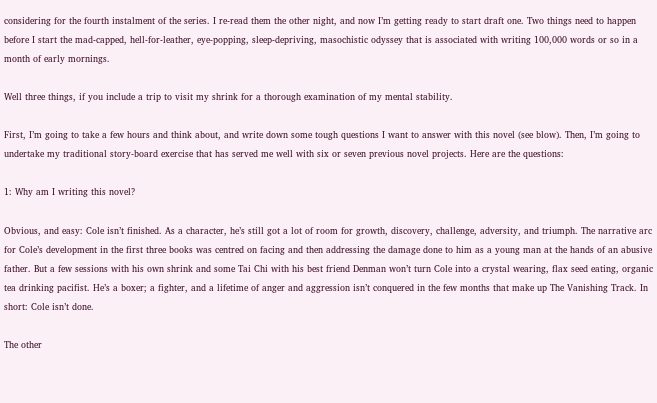considering for the fourth instalment of the series. I re-read them the other night, and now I’m getting ready to start draft one. Two things need to happen before I start the mad-capped, hell-for-leather, eye-popping, sleep-depriving, masochistic odyssey that is associated with writing 100,000 words or so in a month of early mornings.

Well three things, if you include a trip to visit my shrink for a thorough examination of my mental stability.

First, I’m going to take a few hours and think about, and write down some tough questions I want to answer with this novel (see blow). Then, I’m going to undertake my traditional story-board exercise that has served me well with six or seven previous novel projects. Here are the questions:

1: Why am I writing this novel?

Obvious, and easy: Cole isn’t finished. As a character, he’s still got a lot of room for growth, discovery, challenge, adversity, and triumph. The narrative arc for Cole’s development in the first three books was centred on facing and then addressing the damage done to him as a young man at the hands of an abusive father. But a few sessions with his own shrink and some Tai Chi with his best friend Denman won’t turn Cole into a crystal wearing, flax seed eating, organic tea drinking pacifist. He’s a boxer; a fighter, and a lifetime of anger and aggression isn’t conquered in the few months that make up The Vanishing Track. In short: Cole isn’t done.

The other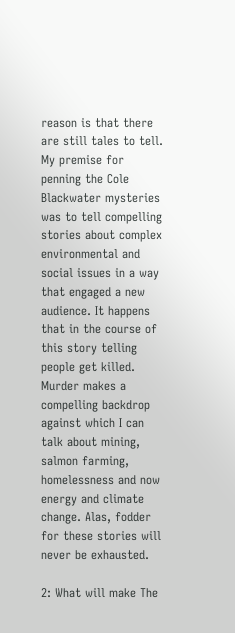reason is that there are still tales to tell. My premise for penning the Cole Blackwater mysteries was to tell compelling stories about complex environmental and social issues in a way that engaged a new audience. It happens that in the course of this story telling people get killed. Murder makes a compelling backdrop against which I can talk about mining, salmon farming, homelessness and now energy and climate change. Alas, fodder for these stories will never be exhausted.

2: What will make The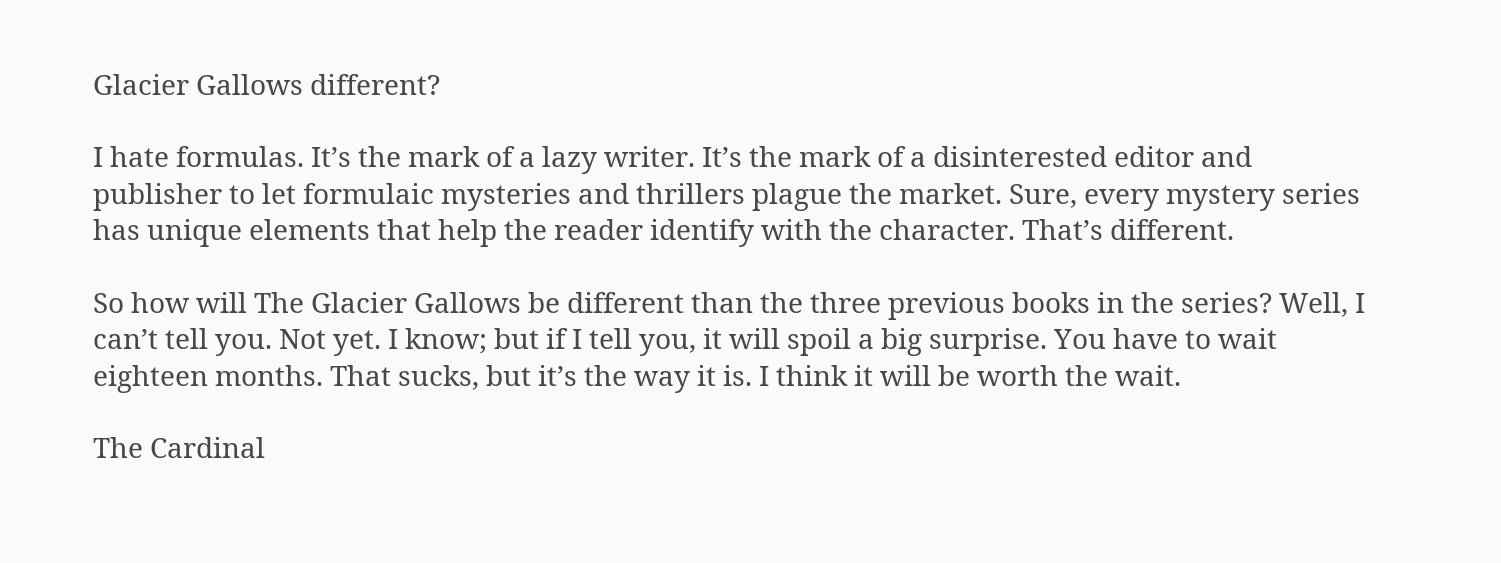Glacier Gallows different?

I hate formulas. It’s the mark of a lazy writer. It’s the mark of a disinterested editor and publisher to let formulaic mysteries and thrillers plague the market. Sure, every mystery series has unique elements that help the reader identify with the character. That’s different.

So how will The Glacier Gallows be different than the three previous books in the series? Well, I can’t tell you. Not yet. I know; but if I tell you, it will spoil a big surprise. You have to wait eighteen months. That sucks, but it’s the way it is. I think it will be worth the wait.

The Cardinal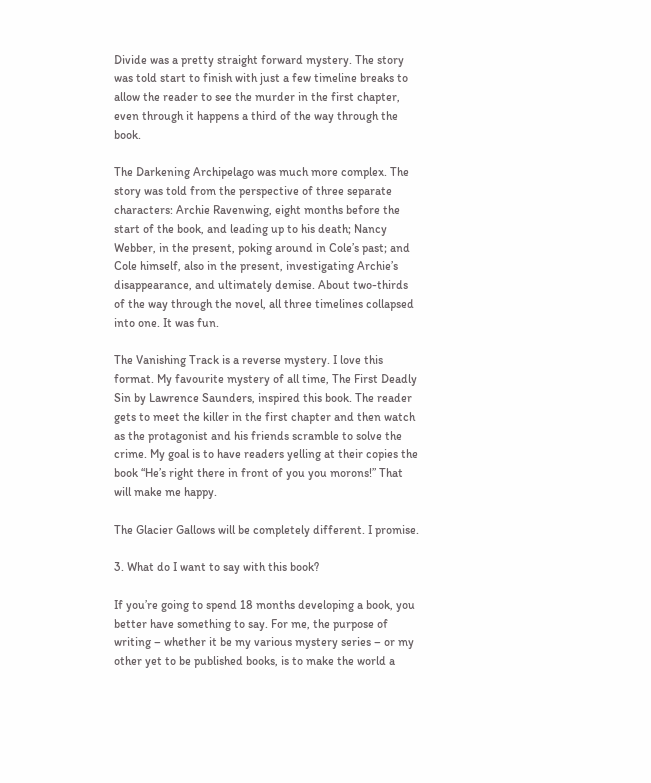Divide was a pretty straight forward mystery. The story was told start to finish with just a few timeline breaks to allow the reader to see the murder in the first chapter, even through it happens a third of the way through the book.

The Darkening Archipelago was much more complex. The story was told from the perspective of three separate characters: Archie Ravenwing, eight months before the start of the book, and leading up to his death; Nancy Webber, in the present, poking around in Cole’s past; and Cole himself, also in the present, investigating Archie’s disappearance, and ultimately demise. About two-thirds of the way through the novel, all three timelines collapsed into one. It was fun.

The Vanishing Track is a reverse mystery. I love this format. My favourite mystery of all time, The First Deadly Sin by Lawrence Saunders, inspired this book. The reader gets to meet the killer in the first chapter and then watch as the protagonist and his friends scramble to solve the crime. My goal is to have readers yelling at their copies the book “He’s right there in front of you you morons!” That will make me happy.

The Glacier Gallows will be completely different. I promise.

3. What do I want to say with this book?

If you’re going to spend 18 months developing a book, you better have something to say. For me, the purpose of writing – whether it be my various mystery series – or my other yet to be published books, is to make the world a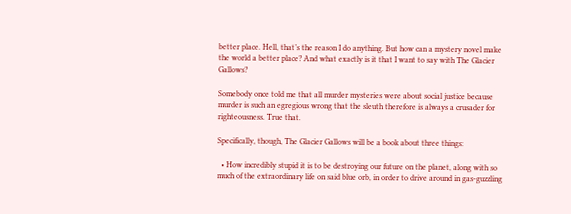better place. Hell, that’s the reason I do anything. But how can a mystery novel make the world a better place? And what exactly is it that I want to say with The Glacier Gallows?

Somebody once told me that all murder mysteries were about social justice because murder is such an egregious wrong that the sleuth therefore is always a crusader for righteousness. True that.

Specifically, though, The Glacier Gallows will be a book about three things:

  • How incredibly stupid it is to be destroying our future on the planet, along with so much of the extraordinary life on said blue orb, in order to drive around in gas-guzzling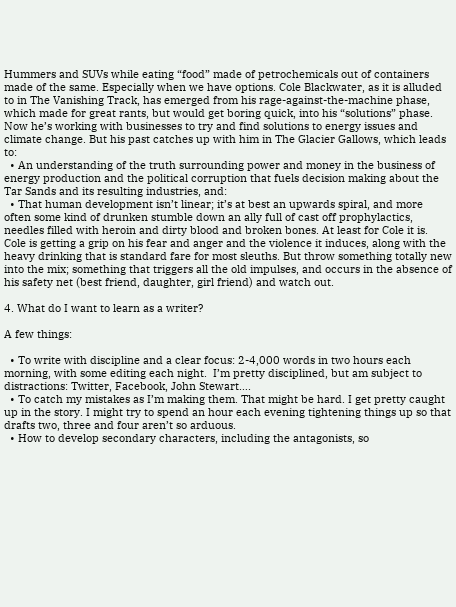Hummers and SUVs while eating “food” made of petrochemicals out of containers made of the same. Especially when we have options. Cole Blackwater, as it is alluded to in The Vanishing Track, has emerged from his rage-against-the-machine phase, which made for great rants, but would get boring quick, into his “solutions” phase. Now he’s working with businesses to try and find solutions to energy issues and climate change. But his past catches up with him in The Glacier Gallows, which leads to:
  • An understanding of the truth surrounding power and money in the business of energy production and the political corruption that fuels decision making about the Tar Sands and its resulting industries, and:
  • That human development isn’t linear; it’s at best an upwards spiral, and more often some kind of drunken stumble down an ally full of cast off prophylactics, needles filled with heroin and dirty blood and broken bones. At least for Cole it is. Cole is getting a grip on his fear and anger and the violence it induces, along with the heavy drinking that is standard fare for most sleuths. But throw something totally new into the mix; something that triggers all the old impulses, and occurs in the absence of his safety net (best friend, daughter, girl friend) and watch out.

4. What do I want to learn as a writer?

A few things:

  • To write with discipline and a clear focus: 2-4,000 words in two hours each morning, with some editing each night.  I’m pretty disciplined, but am subject to distractions: Twitter, Facebook, John Stewart….
  • To catch my mistakes as I’m making them. That might be hard. I get pretty caught up in the story. I might try to spend an hour each evening tightening things up so that drafts two, three and four aren’t so arduous.
  • How to develop secondary characters, including the antagonists, so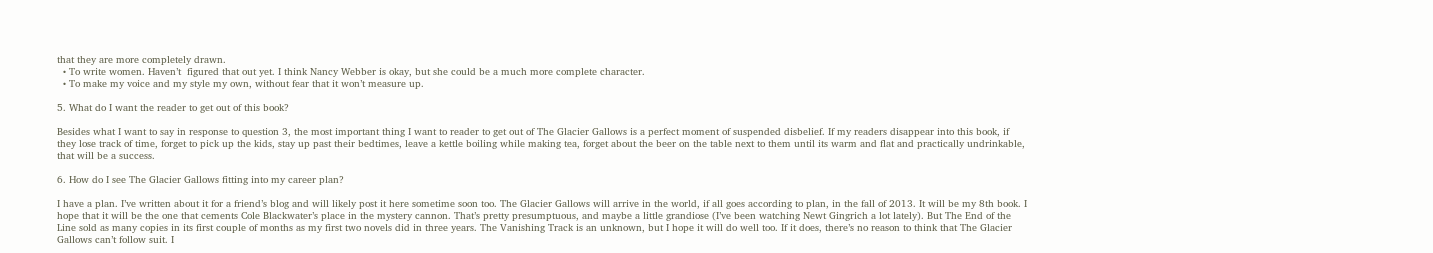that they are more completely drawn.
  • To write women. Haven’t  figured that out yet. I think Nancy Webber is okay, but she could be a much more complete character.
  • To make my voice and my style my own, without fear that it won’t measure up.

5. What do I want the reader to get out of this book?

Besides what I want to say in response to question 3, the most important thing I want to reader to get out of The Glacier Gallows is a perfect moment of suspended disbelief. If my readers disappear into this book, if they lose track of time, forget to pick up the kids, stay up past their bedtimes, leave a kettle boiling while making tea, forget about the beer on the table next to them until its warm and flat and practically undrinkable, that will be a success.

6. How do I see The Glacier Gallows fitting into my career plan?

I have a plan. I’ve written about it for a friend’s blog and will likely post it here sometime soon too. The Glacier Gallows will arrive in the world, if all goes according to plan, in the fall of 2013. It will be my 8th book. I hope that it will be the one that cements Cole Blackwater’s place in the mystery cannon. That’s pretty presumptuous, and maybe a little grandiose (I’ve been watching Newt Gingrich a lot lately). But The End of the Line sold as many copies in its first couple of months as my first two novels did in three years. The Vanishing Track is an unknown, but I hope it will do well too. If it does, there’s no reason to think that The Glacier Gallows can’t follow suit. I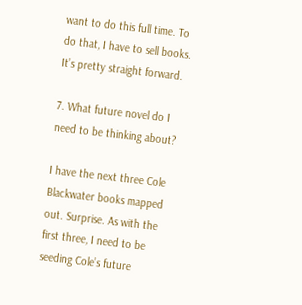want to do this full time. To do that, I have to sell books. It’s pretty straight forward.

7. What future novel do I need to be thinking about?

I have the next three Cole Blackwater books mapped out. Surprise. As with the first three, I need to be seeding Cole’s future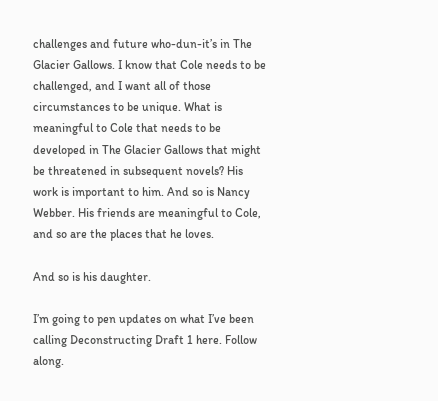challenges and future who-dun-it’s in The Glacier Gallows. I know that Cole needs to be challenged, and I want all of those circumstances to be unique. What is meaningful to Cole that needs to be developed in The Glacier Gallows that might be threatened in subsequent novels? His work is important to him. And so is Nancy Webber. His friends are meaningful to Cole, and so are the places that he loves.

And so is his daughter.

I’m going to pen updates on what I’ve been calling Deconstructing Draft 1 here. Follow along.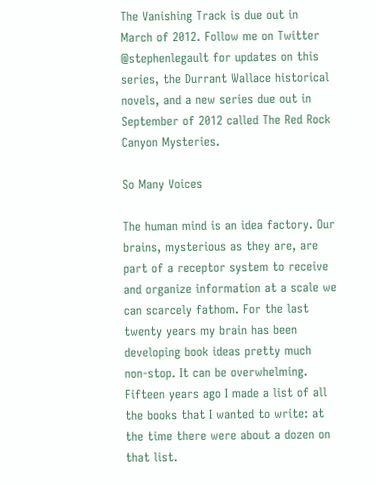The Vanishing Track is due out in March of 2012. Follow me on Twitter @stephenlegault for updates on this series, the Durrant Wallace historical novels, and a new series due out in September of 2012 called The Red Rock Canyon Mysteries.

So Many Voices

The human mind is an idea factory. Our brains, mysterious as they are, are part of a receptor system to receive and organize information at a scale we can scarcely fathom. For the last twenty years my brain has been developing book ideas pretty much non-stop. It can be overwhelming. Fifteen years ago I made a list of all the books that I wanted to write: at the time there were about a dozen on that list.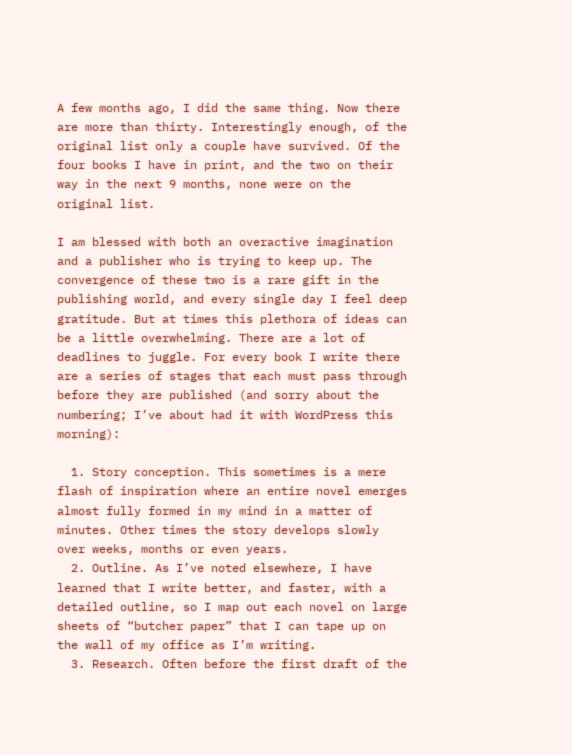A few months ago, I did the same thing. Now there are more than thirty. Interestingly enough, of the original list only a couple have survived. Of the four books I have in print, and the two on their way in the next 9 months, none were on the original list.

I am blessed with both an overactive imagination and a publisher who is trying to keep up. The convergence of these two is a rare gift in the publishing world, and every single day I feel deep gratitude. But at times this plethora of ideas can be a little overwhelming. There are a lot of deadlines to juggle. For every book I write there are a series of stages that each must pass through before they are published (and sorry about the numbering; I’ve about had it with WordPress this morning):

  1. Story conception. This sometimes is a mere flash of inspiration where an entire novel emerges almost fully formed in my mind in a matter of minutes. Other times the story develops slowly over weeks, months or even years.
  2. Outline. As I’ve noted elsewhere, I have learned that I write better, and faster, with a detailed outline, so I map out each novel on large sheets of “butcher paper” that I can tape up on the wall of my office as I’m writing.
  3. Research. Often before the first draft of the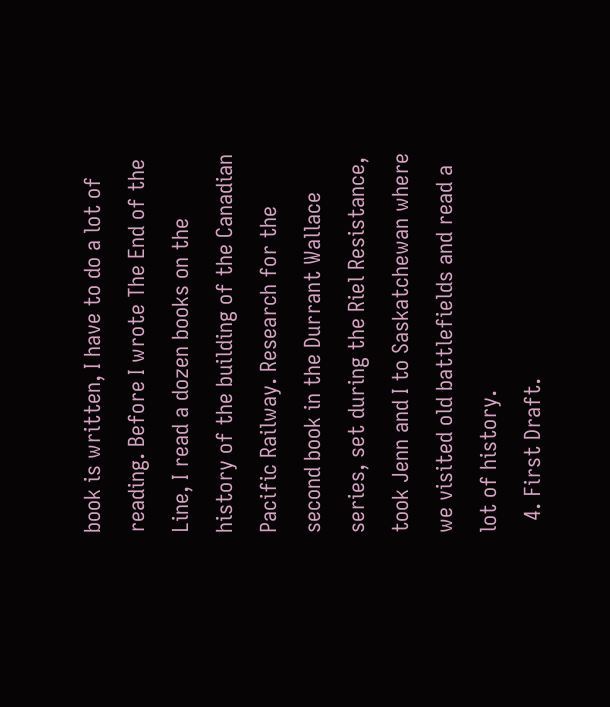book is written, I have to do a lot of reading. Before I wrote The End of the Line, I read a dozen books on the history of the building of the Canadian Pacific Railway. Research for the second book in the Durrant Wallace series, set during the Riel Resistance, took Jenn and I to Saskatchewan where we visited old battlefields and read a lot of history.
  4. First Draft.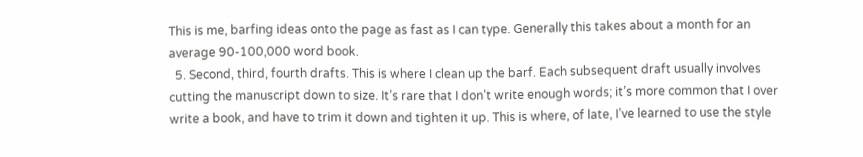This is me, barfing ideas onto the page as fast as I can type. Generally this takes about a month for an average 90-100,000 word book.
  5. Second, third, fourth drafts. This is where I clean up the barf. Each subsequent draft usually involves cutting the manuscript down to size. It’s rare that I don’t write enough words; it’s more common that I over write a book, and have to trim it down and tighten it up. This is where, of late, I’ve learned to use the style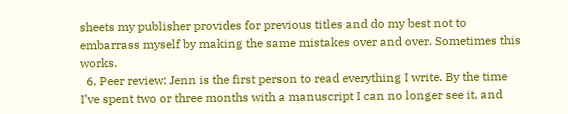sheets my publisher provides for previous titles and do my best not to embarrass myself by making the same mistakes over and over. Sometimes this works.
  6. Peer review: Jenn is the first person to read everything I write. By the time I’ve spent two or three months with a manuscript I can no longer see it, and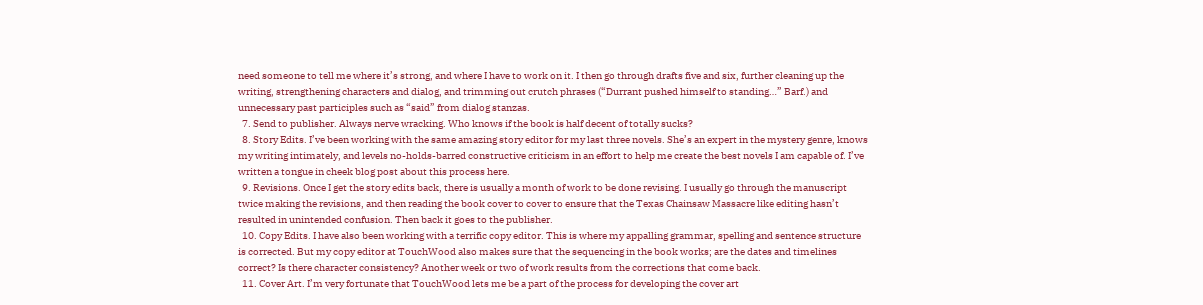need someone to tell me where it’s strong, and where I have to work on it. I then go through drafts five and six, further cleaning up the writing, strengthening characters and dialog, and trimming out crutch phrases (“Durrant pushed himself to standing…” Barf.) and unnecessary past participles such as “said” from dialog stanzas.
  7. Send to publisher. Always nerve wracking. Who knows if the book is half decent of totally sucks?
  8. Story Edits. I’ve been working with the same amazing story editor for my last three novels. She’s an expert in the mystery genre, knows my writing intimately, and levels no-holds-barred constructive criticism in an effort to help me create the best novels I am capable of. I’ve written a tongue in cheek blog post about this process here.
  9. Revisions. Once I get the story edits back, there is usually a month of work to be done revising. I usually go through the manuscript twice making the revisions, and then reading the book cover to cover to ensure that the Texas Chainsaw Massacre like editing hasn’t resulted in unintended confusion. Then back it goes to the publisher.
  10. Copy Edits. I have also been working with a terrific copy editor. This is where my appalling grammar, spelling and sentence structure is corrected. But my copy editor at TouchWood also makes sure that the sequencing in the book works; are the dates and timelines correct? Is there character consistency? Another week or two of work results from the corrections that come back.
  11. Cover Art. I’m very fortunate that TouchWood lets me be a part of the process for developing the cover art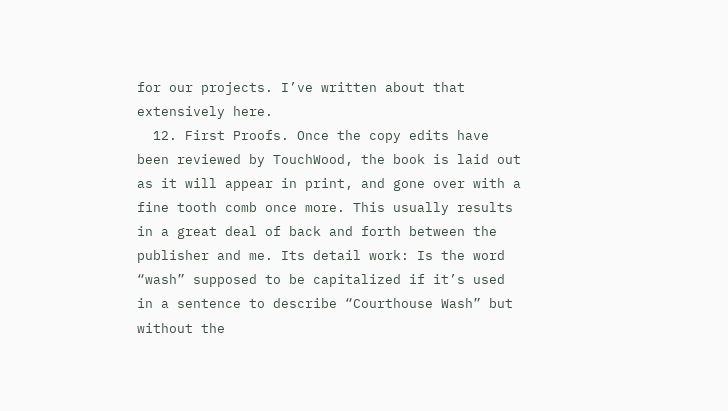for our projects. I’ve written about that extensively here.
  12. First Proofs. Once the copy edits have been reviewed by TouchWood, the book is laid out as it will appear in print, and gone over with a fine tooth comb once more. This usually results in a great deal of back and forth between the publisher and me. Its detail work: Is the word “wash” supposed to be capitalized if it’s used in a sentence to describe “Courthouse Wash” but without the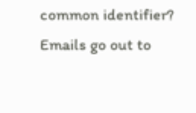common identifier? Emails go out to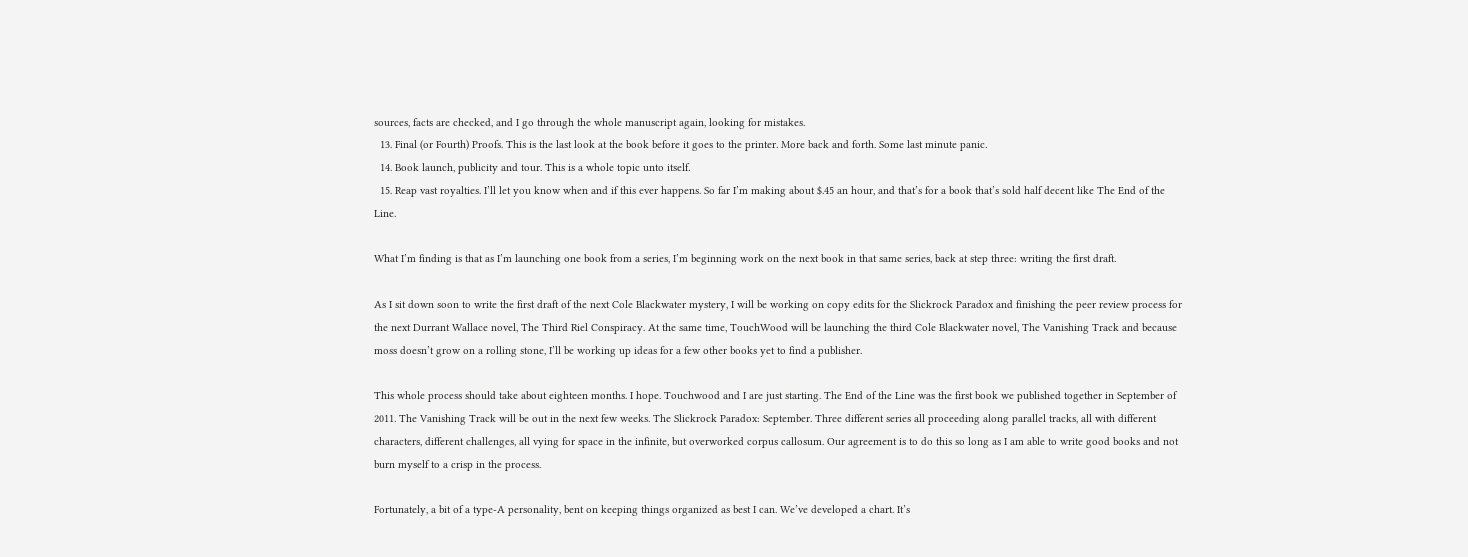sources, facts are checked, and I go through the whole manuscript again, looking for mistakes.
  13. Final (or Fourth) Proofs. This is the last look at the book before it goes to the printer. More back and forth. Some last minute panic.
  14. Book launch, publicity and tour. This is a whole topic unto itself.
  15. Reap vast royalties. I’ll let you know when and if this ever happens. So far I’m making about $.45 an hour, and that’s for a book that’s sold half decent like The End of the Line.

What I’m finding is that as I’m launching one book from a series, I’m beginning work on the next book in that same series, back at step three: writing the first draft.

As I sit down soon to write the first draft of the next Cole Blackwater mystery, I will be working on copy edits for the Slickrock Paradox and finishing the peer review process for the next Durrant Wallace novel, The Third Riel Conspiracy. At the same time, TouchWood will be launching the third Cole Blackwater novel, The Vanishing Track and because moss doesn’t grow on a rolling stone, I’ll be working up ideas for a few other books yet to find a publisher.

This whole process should take about eighteen months. I hope. Touchwood and I are just starting. The End of the Line was the first book we published together in September of 2011. The Vanishing Track will be out in the next few weeks. The Slickrock Paradox: September. Three different series all proceeding along parallel tracks, all with different characters, different challenges, all vying for space in the infinite, but overworked corpus callosum. Our agreement is to do this so long as I am able to write good books and not burn myself to a crisp in the process.

Fortunately, a bit of a type-A personality, bent on keeping things organized as best I can. We’ve developed a chart. It’s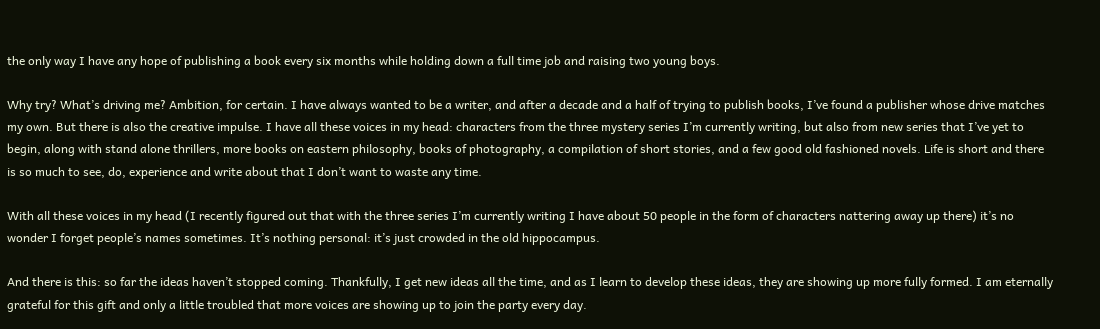the only way I have any hope of publishing a book every six months while holding down a full time job and raising two young boys.

Why try? What’s driving me? Ambition, for certain. I have always wanted to be a writer, and after a decade and a half of trying to publish books, I’ve found a publisher whose drive matches my own. But there is also the creative impulse. I have all these voices in my head: characters from the three mystery series I’m currently writing, but also from new series that I’ve yet to begin, along with stand alone thrillers, more books on eastern philosophy, books of photography, a compilation of short stories, and a few good old fashioned novels. Life is short and there is so much to see, do, experience and write about that I don’t want to waste any time.

With all these voices in my head (I recently figured out that with the three series I’m currently writing I have about 50 people in the form of characters nattering away up there) it’s no wonder I forget people’s names sometimes. It’s nothing personal: it’s just crowded in the old hippocampus.

And there is this: so far the ideas haven’t stopped coming. Thankfully, I get new ideas all the time, and as I learn to develop these ideas, they are showing up more fully formed. I am eternally grateful for this gift and only a little troubled that more voices are showing up to join the party every day.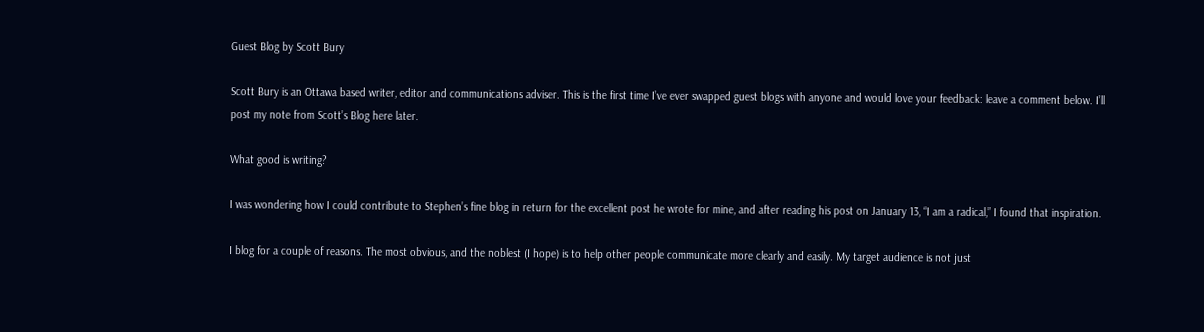Guest Blog by Scott Bury

Scott Bury is an Ottawa based writer, editor and communications adviser. This is the first time I’ve ever swapped guest blogs with anyone and would love your feedback: leave a comment below. I’ll post my note from Scott’s Blog here later.

What good is writing?

I was wondering how I could contribute to Stephen’s fine blog in return for the excellent post he wrote for mine, and after reading his post on January 13, “I am a radical,” I found that inspiration.

I blog for a couple of reasons. The most obvious, and the noblest (I hope) is to help other people communicate more clearly and easily. My target audience is not just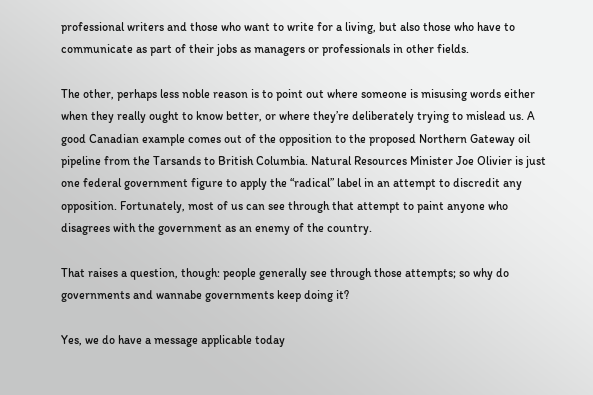professional writers and those who want to write for a living, but also those who have to communicate as part of their jobs as managers or professionals in other fields.

The other, perhaps less noble reason is to point out where someone is misusing words either when they really ought to know better, or where they’re deliberately trying to mislead us. A good Canadian example comes out of the opposition to the proposed Northern Gateway oil pipeline from the Tarsands to British Columbia. Natural Resources Minister Joe Olivier is just one federal government figure to apply the “radical” label in an attempt to discredit any opposition. Fortunately, most of us can see through that attempt to paint anyone who disagrees with the government as an enemy of the country.

That raises a question, though: people generally see through those attempts; so why do governments and wannabe governments keep doing it?

Yes, we do have a message applicable today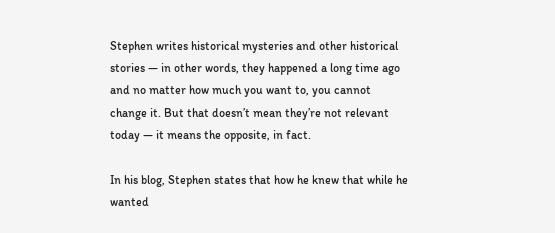Stephen writes historical mysteries and other historical stories — in other words, they happened a long time ago and no matter how much you want to, you cannot change it. But that doesn’t mean they’re not relevant today — it means the opposite, in fact.

In his blog, Stephen states that how he knew that while he wanted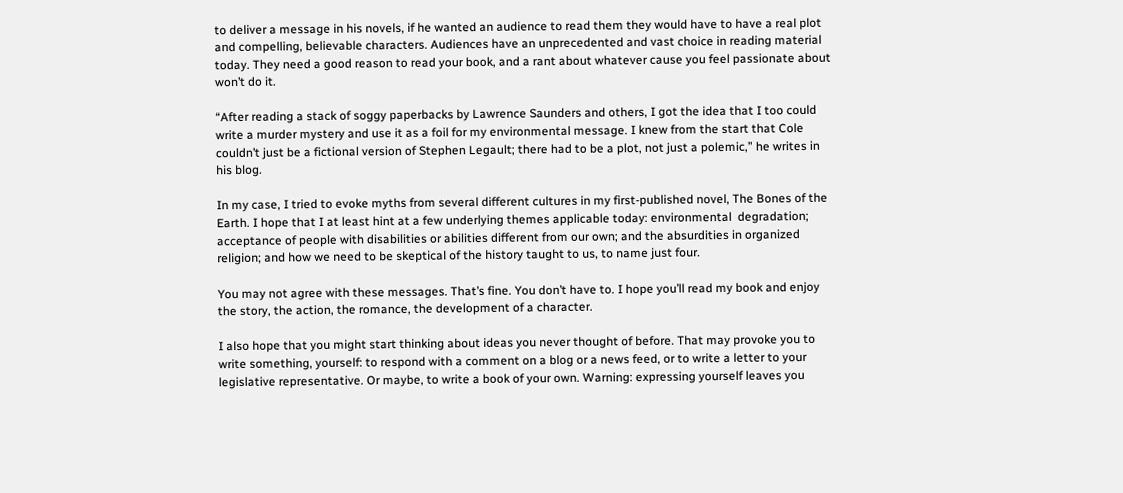to deliver a message in his novels, if he wanted an audience to read them they would have to have a real plot and compelling, believable characters. Audiences have an unprecedented and vast choice in reading material today. They need a good reason to read your book, and a rant about whatever cause you feel passionate about won’t do it.

“After reading a stack of soggy paperbacks by Lawrence Saunders and others, I got the idea that I too could write a murder mystery and use it as a foil for my environmental message. I knew from the start that Cole couldn’t just be a fictional version of Stephen Legault; there had to be a plot, not just a polemic,” he writes in his blog.

In my case, I tried to evoke myths from several different cultures in my first-published novel, The Bones of the Earth. I hope that I at least hint at a few underlying themes applicable today: environmental  degradation; acceptance of people with disabilities or abilities different from our own; and the absurdities in organized religion; and how we need to be skeptical of the history taught to us, to name just four.

You may not agree with these messages. That’s fine. You don’t have to. I hope you’ll read my book and enjoy the story, the action, the romance, the development of a character.

I also hope that you might start thinking about ideas you never thought of before. That may provoke you to write something, yourself: to respond with a comment on a blog or a news feed, or to write a letter to your legislative representative. Or maybe, to write a book of your own. Warning: expressing yourself leaves you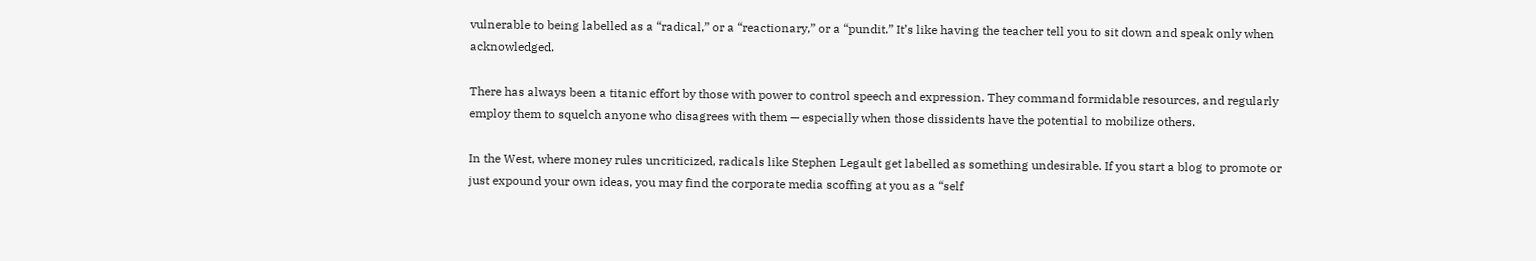vulnerable to being labelled as a “radical,” or a “reactionary,” or a “pundit.” It’s like having the teacher tell you to sit down and speak only when acknowledged.

There has always been a titanic effort by those with power to control speech and expression. They command formidable resources, and regularly employ them to squelch anyone who disagrees with them — especially when those dissidents have the potential to mobilize others.

In the West, where money rules uncriticized, radicals like Stephen Legault get labelled as something undesirable. If you start a blog to promote or just expound your own ideas, you may find the corporate media scoffing at you as a “self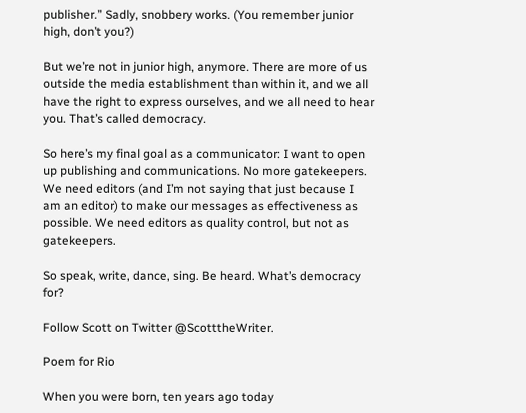publisher.” Sadly, snobbery works. (You remember junior high, don’t you?)

But we’re not in junior high, anymore. There are more of us outside the media establishment than within it, and we all have the right to express ourselves, and we all need to hear you. That’s called democracy.

So here’s my final goal as a communicator: I want to open up publishing and communications. No more gatekeepers. We need editors (and I’m not saying that just because I am an editor) to make our messages as effectiveness as possible. We need editors as quality control, but not as gatekeepers.

So speak, write, dance, sing. Be heard. What’s democracy for?

Follow Scott on Twitter @ScotttheWriter.

Poem for Rio

When you were born, ten years ago today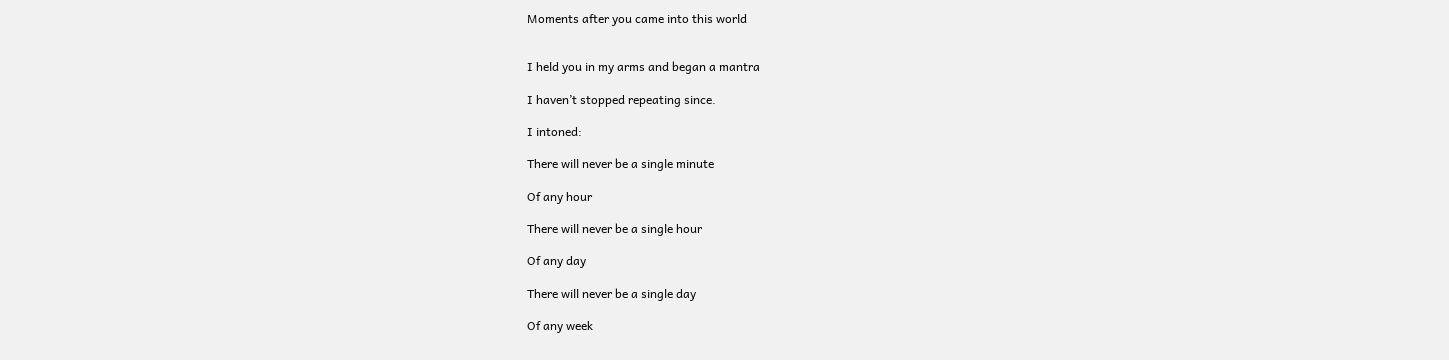Moments after you came into this world


I held you in my arms and began a mantra

I haven’t stopped repeating since.

I intoned:

There will never be a single minute

Of any hour

There will never be a single hour

Of any day

There will never be a single day

Of any week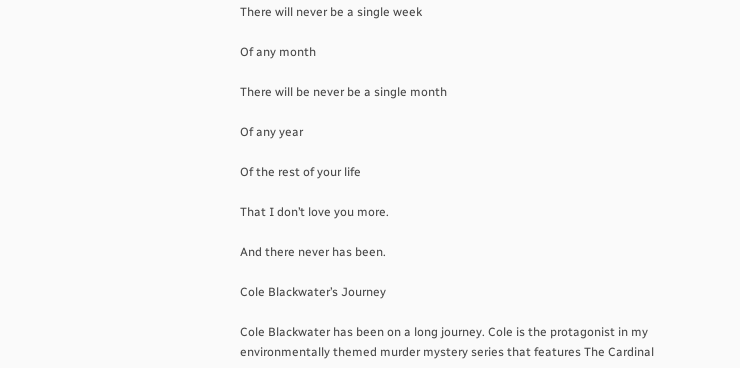There will never be a single week

Of any month

There will be never be a single month

Of any year

Of the rest of your life

That I don’t love you more.

And there never has been.

Cole Blackwater’s Journey

Cole Blackwater has been on a long journey. Cole is the protagonist in my environmentally themed murder mystery series that features The Cardinal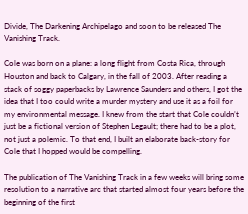Divide, The Darkening Archipelago and soon to be released The Vanishing Track.

Cole was born on a plane: a long flight from Costa Rica, through Houston and back to Calgary, in the fall of 2003. After reading a stack of soggy paperbacks by Lawrence Saunders and others, I got the idea that I too could write a murder mystery and use it as a foil for my environmental message. I knew from the start that Cole couldn’t just be a fictional version of Stephen Legault; there had to be a plot, not just a polemic. To that end, I built an elaborate back-story for Cole that I hopped would be compelling.

The publication of The Vanishing Track in a few weeks will bring some resolution to a narrative arc that started almost four years before the beginning of the first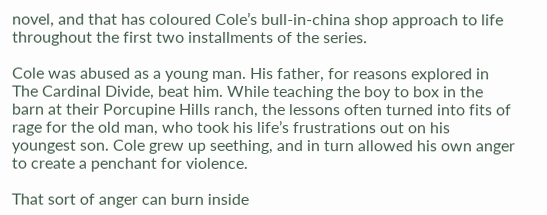novel, and that has coloured Cole’s bull-in-china shop approach to life throughout the first two installments of the series.

Cole was abused as a young man. His father, for reasons explored in The Cardinal Divide, beat him. While teaching the boy to box in the barn at their Porcupine Hills ranch, the lessons often turned into fits of rage for the old man, who took his life’s frustrations out on his youngest son. Cole grew up seething, and in turn allowed his own anger to create a penchant for violence.

That sort of anger can burn inside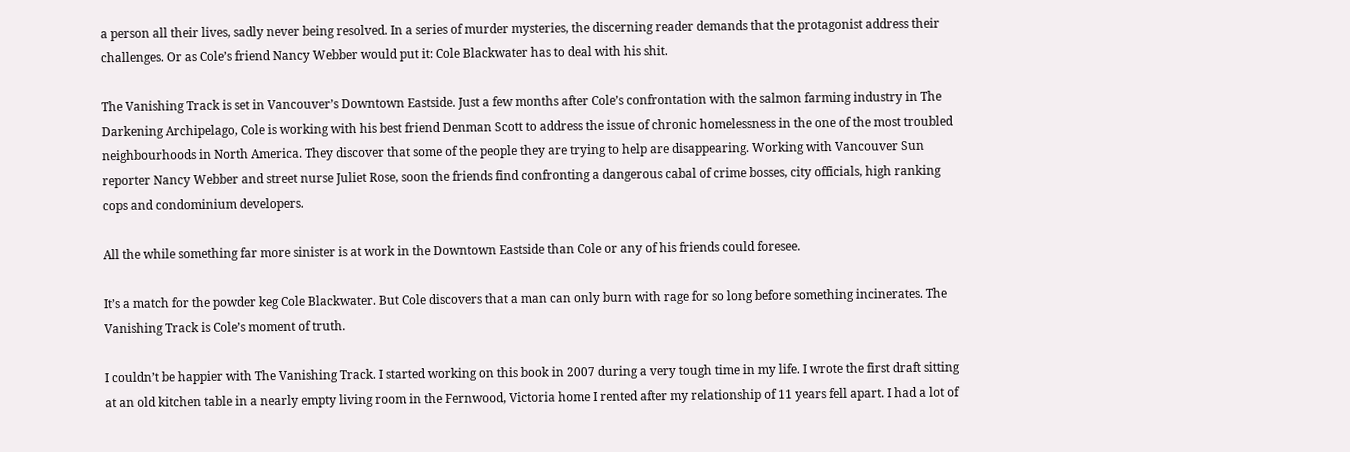a person all their lives, sadly never being resolved. In a series of murder mysteries, the discerning reader demands that the protagonist address their challenges. Or as Cole’s friend Nancy Webber would put it: Cole Blackwater has to deal with his shit.

The Vanishing Track is set in Vancouver’s Downtown Eastside. Just a few months after Cole’s confrontation with the salmon farming industry in The Darkening Archipelago, Cole is working with his best friend Denman Scott to address the issue of chronic homelessness in the one of the most troubled neighbourhoods in North America. They discover that some of the people they are trying to help are disappearing. Working with Vancouver Sun reporter Nancy Webber and street nurse Juliet Rose, soon the friends find confronting a dangerous cabal of crime bosses, city officials, high ranking cops and condominium developers.

All the while something far more sinister is at work in the Downtown Eastside than Cole or any of his friends could foresee.

It’s a match for the powder keg Cole Blackwater. But Cole discovers that a man can only burn with rage for so long before something incinerates. The Vanishing Track is Cole’s moment of truth.

I couldn’t be happier with The Vanishing Track. I started working on this book in 2007 during a very tough time in my life. I wrote the first draft sitting at an old kitchen table in a nearly empty living room in the Fernwood, Victoria home I rented after my relationship of 11 years fell apart. I had a lot of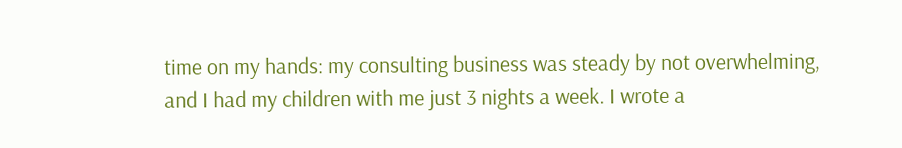time on my hands: my consulting business was steady by not overwhelming, and I had my children with me just 3 nights a week. I wrote a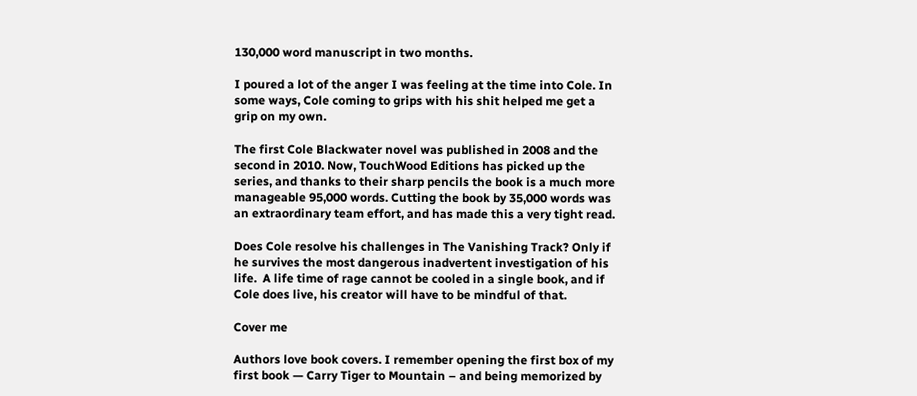130,000 word manuscript in two months.

I poured a lot of the anger I was feeling at the time into Cole. In some ways, Cole coming to grips with his shit helped me get a grip on my own.

The first Cole Blackwater novel was published in 2008 and the second in 2010. Now, TouchWood Editions has picked up the series, and thanks to their sharp pencils the book is a much more manageable 95,000 words. Cutting the book by 35,000 words was an extraordinary team effort, and has made this a very tight read.

Does Cole resolve his challenges in The Vanishing Track? Only if he survives the most dangerous inadvertent investigation of his life.  A life time of rage cannot be cooled in a single book, and if Cole does live, his creator will have to be mindful of that.

Cover me

Authors love book covers. I remember opening the first box of my first book — Carry Tiger to Mountain – and being memorized by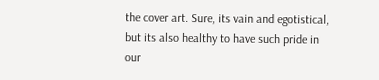the cover art. Sure, its vain and egotistical, but its also healthy to have such pride in our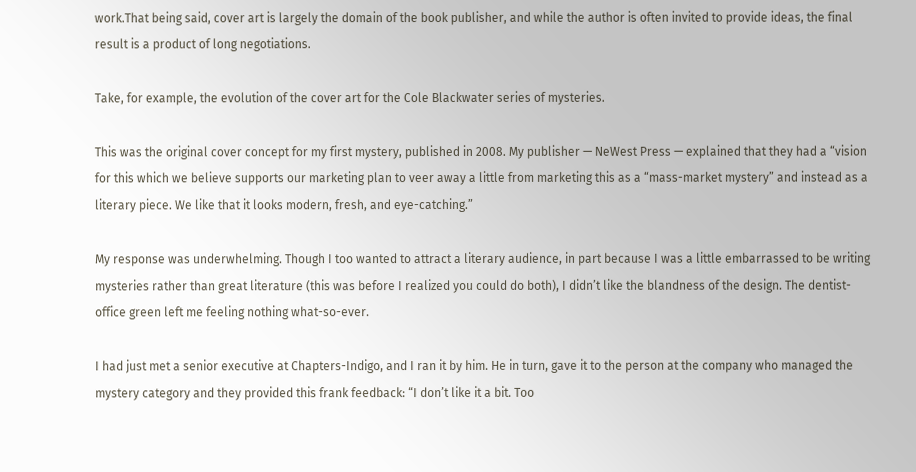work.That being said, cover art is largely the domain of the book publisher, and while the author is often invited to provide ideas, the final result is a product of long negotiations.

Take, for example, the evolution of the cover art for the Cole Blackwater series of mysteries.

This was the original cover concept for my first mystery, published in 2008. My publisher — NeWest Press — explained that they had a “vision for this which we believe supports our marketing plan to veer away a little from marketing this as a “mass-market mystery” and instead as a literary piece. We like that it looks modern, fresh, and eye-catching.”

My response was underwhelming. Though I too wanted to attract a literary audience, in part because I was a little embarrassed to be writing mysteries rather than great literature (this was before I realized you could do both), I didn’t like the blandness of the design. The dentist-office green left me feeling nothing what-so-ever.

I had just met a senior executive at Chapters-Indigo, and I ran it by him. He in turn, gave it to the person at the company who managed the mystery category and they provided this frank feedback: “I don’t like it a bit. Too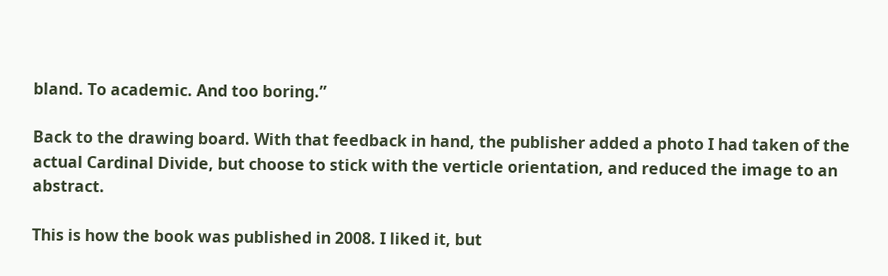bland. To academic. And too boring.”

Back to the drawing board. With that feedback in hand, the publisher added a photo I had taken of the actual Cardinal Divide, but choose to stick with the verticle orientation, and reduced the image to an abstract.

This is how the book was published in 2008. I liked it, but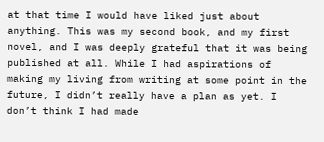at that time I would have liked just about anything. This was my second book, and my first novel, and I was deeply grateful that it was being published at all. While I had aspirations of making my living from writing at some point in the future, I didn’t really have a plan as yet. I don’t think I had made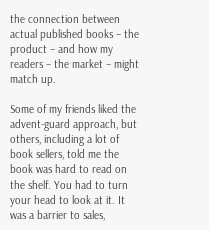the connection between actual published books – the product – and how my readers – the market – might match up.

Some of my friends liked the advent-guard approach, but others, including a lot of book sellers, told me the book was hard to read on the shelf. You had to turn your head to look at it. It was a barrier to sales,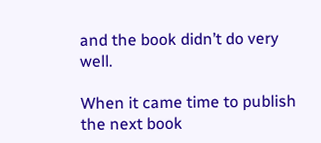and the book didn’t do very well.

When it came time to publish the next book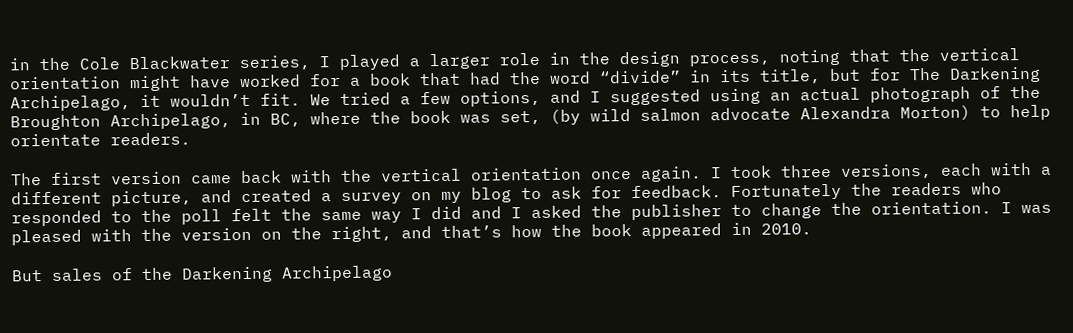in the Cole Blackwater series, I played a larger role in the design process, noting that the vertical orientation might have worked for a book that had the word “divide” in its title, but for The Darkening Archipelago, it wouldn’t fit. We tried a few options, and I suggested using an actual photograph of the Broughton Archipelago, in BC, where the book was set, (by wild salmon advocate Alexandra Morton) to help orientate readers.

The first version came back with the vertical orientation once again. I took three versions, each with a different picture, and created a survey on my blog to ask for feedback. Fortunately the readers who responded to the poll felt the same way I did and I asked the publisher to change the orientation. I was pleased with the version on the right, and that’s how the book appeared in 2010.

But sales of the Darkening Archipelago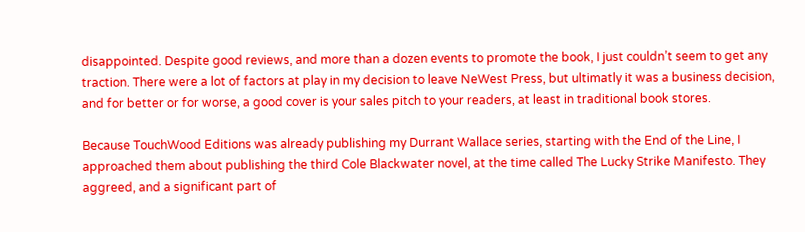disappointed. Despite good reviews, and more than a dozen events to promote the book, I just couldn’t seem to get any traction. There were a lot of factors at play in my decision to leave NeWest Press, but ultimatly it was a business decision, and for better or for worse, a good cover is your sales pitch to your readers, at least in traditional book stores.

Because TouchWood Editions was already publishing my Durrant Wallace series, starting with the End of the Line, I approached them about publishing the third Cole Blackwater novel, at the time called The Lucky Strike Manifesto. They aggreed, and a significant part of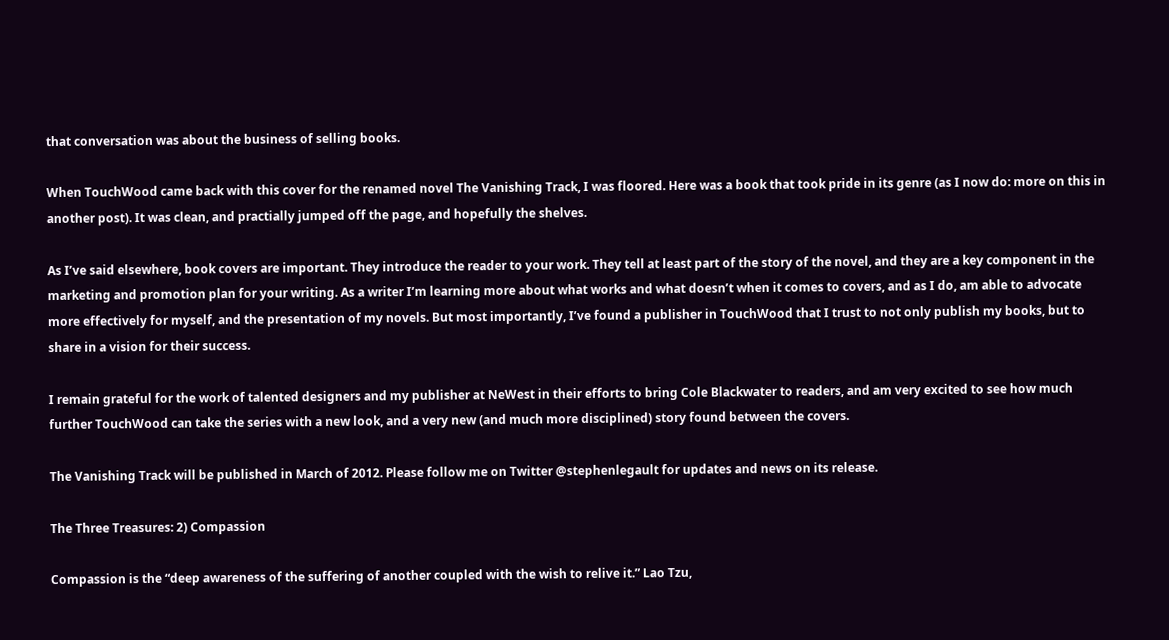that conversation was about the business of selling books.

When TouchWood came back with this cover for the renamed novel The Vanishing Track, I was floored. Here was a book that took pride in its genre (as I now do: more on this in another post). It was clean, and practially jumped off the page, and hopefully the shelves.

As I’ve said elsewhere, book covers are important. They introduce the reader to your work. They tell at least part of the story of the novel, and they are a key component in the marketing and promotion plan for your writing. As a writer I’m learning more about what works and what doesn’t when it comes to covers, and as I do, am able to advocate more effectively for myself, and the presentation of my novels. But most importantly, I’ve found a publisher in TouchWood that I trust to not only publish my books, but to share in a vision for their success.

I remain grateful for the work of talented designers and my publisher at NeWest in their efforts to bring Cole Blackwater to readers, and am very excited to see how much further TouchWood can take the series with a new look, and a very new (and much more disciplined) story found between the covers.

The Vanishing Track will be published in March of 2012. Please follow me on Twitter @stephenlegault for updates and news on its release.

The Three Treasures: 2) Compassion

Compassion is the “deep awareness of the suffering of another coupled with the wish to relive it.” Lao Tzu,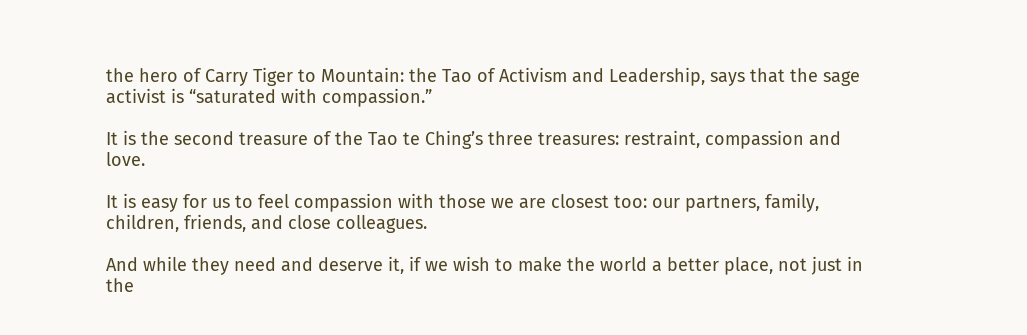the hero of Carry Tiger to Mountain: the Tao of Activism and Leadership, says that the sage activist is “saturated with compassion.”

It is the second treasure of the Tao te Ching’s three treasures: restraint, compassion and love.

It is easy for us to feel compassion with those we are closest too: our partners, family, children, friends, and close colleagues.

And while they need and deserve it, if we wish to make the world a better place, not just in the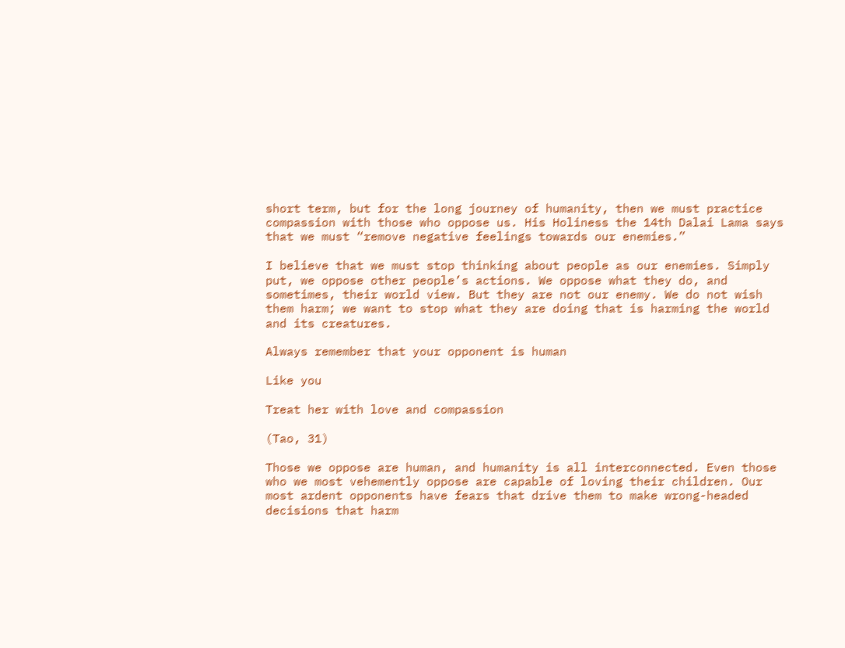short term, but for the long journey of humanity, then we must practice compassion with those who oppose us. His Holiness the 14th Dalai Lama says that we must “remove negative feelings towards our enemies.”

I believe that we must stop thinking about people as our enemies. Simply put, we oppose other people’s actions. We oppose what they do, and sometimes, their world view. But they are not our enemy. We do not wish them harm; we want to stop what they are doing that is harming the world and its creatures.

Always remember that your opponent is human

Like you

Treat her with love and compassion

(Tao, 31)

Those we oppose are human, and humanity is all interconnected. Even those who we most vehemently oppose are capable of loving their children. Our most ardent opponents have fears that drive them to make wrong-headed decisions that harm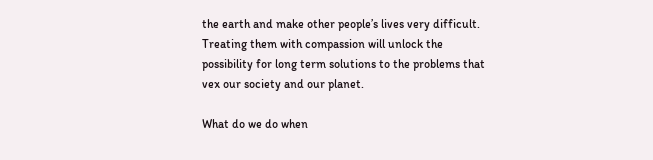the earth and make other people’s lives very difficult. Treating them with compassion will unlock the possibility for long term solutions to the problems that vex our society and our planet.

What do we do when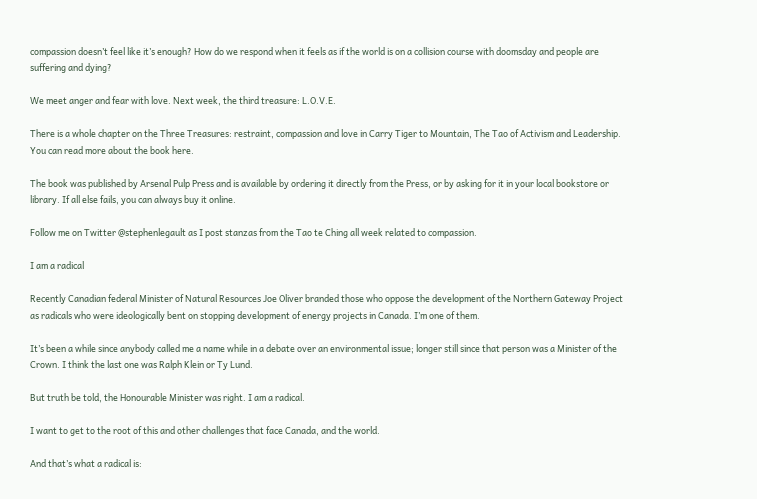compassion doesn’t feel like it’s enough? How do we respond when it feels as if the world is on a collision course with doomsday and people are suffering and dying?

We meet anger and fear with love. Next week, the third treasure: L.O.V.E.

There is a whole chapter on the Three Treasures: restraint, compassion and love in Carry Tiger to Mountain, The Tao of Activism and Leadership. You can read more about the book here.

The book was published by Arsenal Pulp Press and is available by ordering it directly from the Press, or by asking for it in your local bookstore or library. If all else fails, you can always buy it online.

Follow me on Twitter @stephenlegault as I post stanzas from the Tao te Ching all week related to compassion.

I am a radical

Recently Canadian federal Minister of Natural Resources Joe Oliver branded those who oppose the development of the Northern Gateway Project as radicals who were ideologically bent on stopping development of energy projects in Canada. I’m one of them.

It’s been a while since anybody called me a name while in a debate over an environmental issue; longer still since that person was a Minister of the Crown. I think the last one was Ralph Klein or Ty Lund.

But truth be told, the Honourable Minister was right. I am a radical.

I want to get to the root of this and other challenges that face Canada, and the world.

And that’s what a radical is: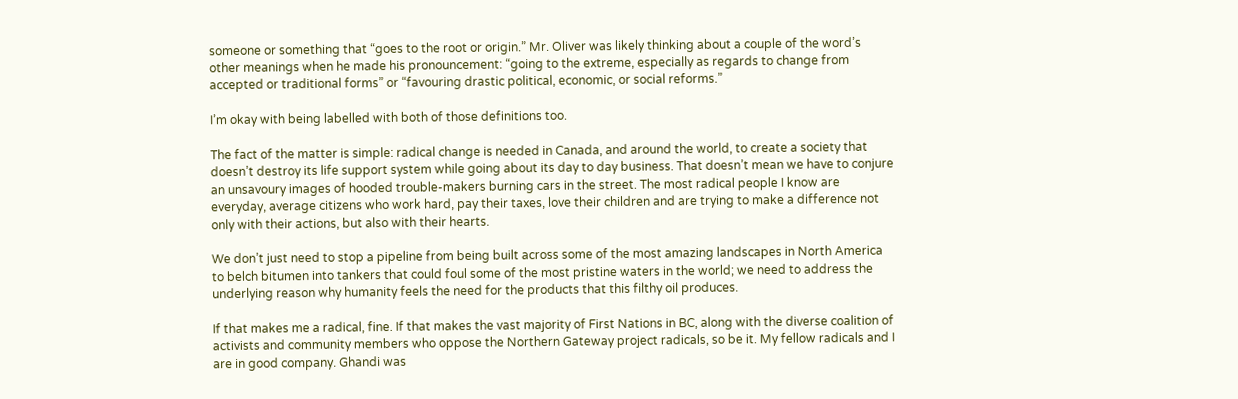someone or something that “goes to the root or origin.” Mr. Oliver was likely thinking about a couple of the word’s other meanings when he made his pronouncement: “going to the extreme, especially as regards to change from accepted or traditional forms” or “favouring drastic political, economic, or social reforms.”

I’m okay with being labelled with both of those definitions too.

The fact of the matter is simple: radical change is needed in Canada, and around the world, to create a society that doesn’t destroy its life support system while going about its day to day business. That doesn’t mean we have to conjure an unsavoury images of hooded trouble-makers burning cars in the street. The most radical people I know are everyday, average citizens who work hard, pay their taxes, love their children and are trying to make a difference not only with their actions, but also with their hearts.

We don’t just need to stop a pipeline from being built across some of the most amazing landscapes in North America to belch bitumen into tankers that could foul some of the most pristine waters in the world; we need to address the underlying reason why humanity feels the need for the products that this filthy oil produces.

If that makes me a radical, fine. If that makes the vast majority of First Nations in BC, along with the diverse coalition of activists and community members who oppose the Northern Gateway project radicals, so be it. My fellow radicals and I are in good company. Ghandi was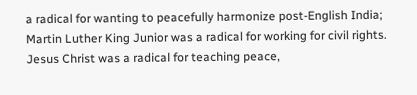a radical for wanting to peacefully harmonize post-English India; Martin Luther King Junior was a radical for working for civil rights. Jesus Christ was a radical for teaching peace,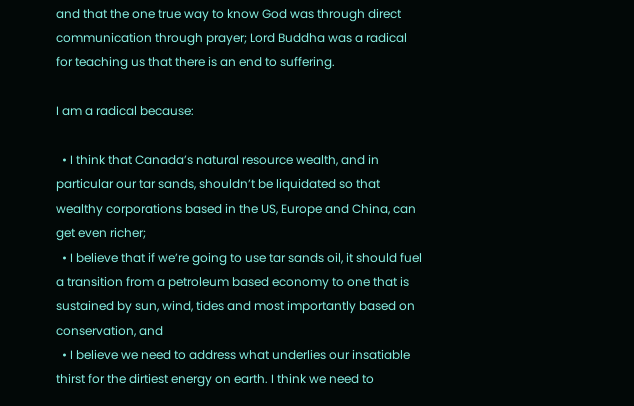and that the one true way to know God was through direct communication through prayer; Lord Buddha was a radical for teaching us that there is an end to suffering.

I am a radical because:

  • I think that Canada’s natural resource wealth, and in particular our tar sands, shouldn’t be liquidated so that wealthy corporations based in the US, Europe and China, can get even richer;
  • I believe that if we’re going to use tar sands oil, it should fuel a transition from a petroleum based economy to one that is sustained by sun, wind, tides and most importantly based on conservation, and
  • I believe we need to address what underlies our insatiable thirst for the dirtiest energy on earth. I think we need to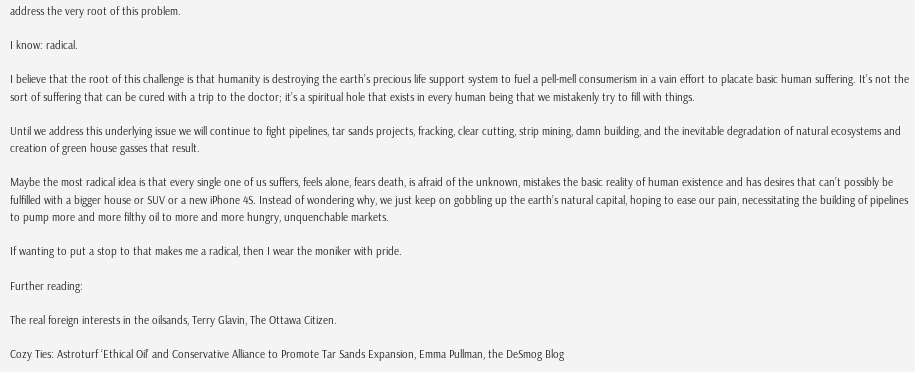address the very root of this problem.

I know: radical.

I believe that the root of this challenge is that humanity is destroying the earth’s precious life support system to fuel a pell-mell consumerism in a vain effort to placate basic human suffering. It’s not the sort of suffering that can be cured with a trip to the doctor; it’s a spiritual hole that exists in every human being that we mistakenly try to fill with things.

Until we address this underlying issue we will continue to fight pipelines, tar sands projects, fracking, clear cutting, strip mining, damn building, and the inevitable degradation of natural ecosystems and creation of green house gasses that result.

Maybe the most radical idea is that every single one of us suffers, feels alone, fears death, is afraid of the unknown, mistakes the basic reality of human existence and has desires that can’t possibly be fulfilled with a bigger house or SUV or a new iPhone 4S. Instead of wondering why, we just keep on gobbling up the earth’s natural capital, hoping to ease our pain, necessitating the building of pipelines to pump more and more filthy oil to more and more hungry, unquenchable markets.

If wanting to put a stop to that makes me a radical, then I wear the moniker with pride.

Further reading:

The real foreign interests in the oilsands, Terry Glavin, The Ottawa Citizen.

Cozy Ties: Astroturf ‘Ethical Oil’ and Conservative Alliance to Promote Tar Sands Expansion, Emma Pullman, the DeSmog Blog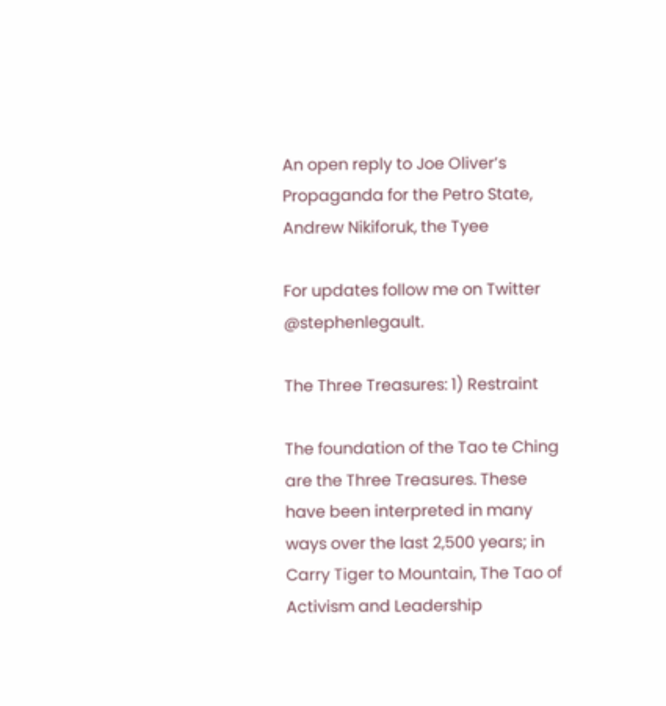An open reply to Joe Oliver’s Propaganda for the Petro State, Andrew Nikiforuk, the Tyee

For updates follow me on Twitter @stephenlegault.

The Three Treasures: 1) Restraint

The foundation of the Tao te Ching are the Three Treasures. These have been interpreted in many ways over the last 2,500 years; in Carry Tiger to Mountain, The Tao of Activism and Leadership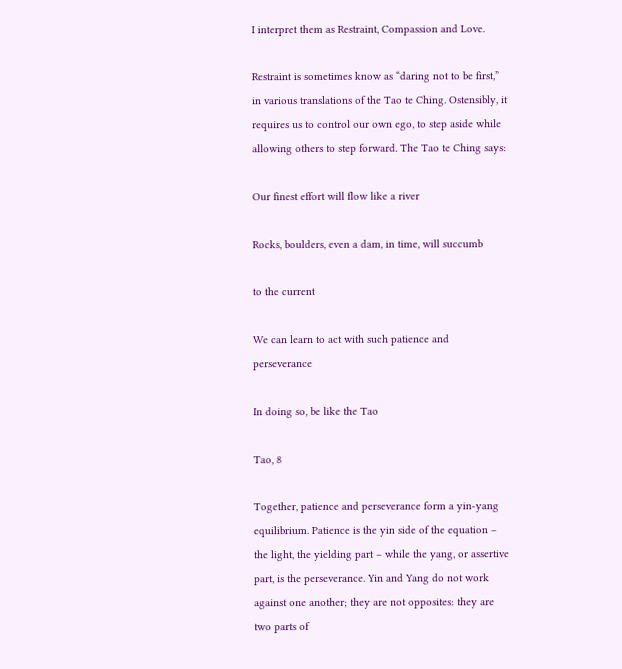I interpret them as Restraint, Compassion and Love.

Restraint is sometimes know as “daring not to be first,” in various translations of the Tao te Ching. Ostensibly, it requires us to control our own ego, to step aside while allowing others to step forward. The Tao te Ching says:

Our finest effort will flow like a river

Rocks, boulders, even a dam, in time, will succumb

to the current

We can learn to act with such patience and perseverance

In doing so, be like the Tao

Tao, 8

Together, patience and perseverance form a yin-yang equilibrium. Patience is the yin side of the equation – the light, the yielding part – while the yang, or assertive part, is the perseverance. Yin and Yang do not work against one another; they are not opposites: they are two parts of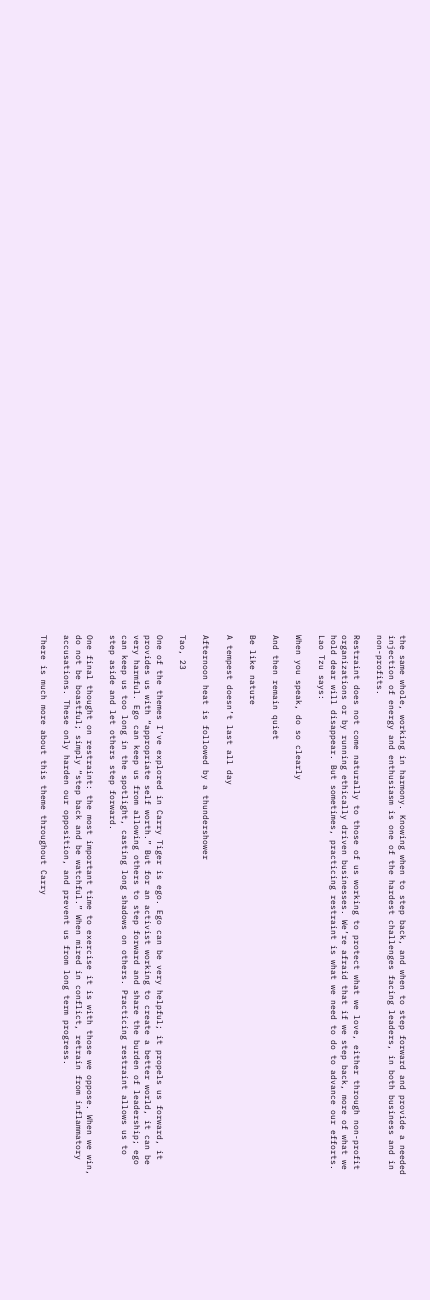the same whole, working in harmony. Knowing when to step back, and when to step forward and provide a needed injection of energy and enthusiasm is one of the hardest challenges facing leaders, in both business and in non-profits.

Restraint does not come naturally to those of us working to protect what we love, either through non-profit organizations or by running ethically driven businesses. We’re afraid that if we step back, more of what we hold dear will disappear. But sometimes, practicing restraint is what we need to do to advance our efforts. Lao Tzu says:

When you speak, do so clearly

And then remain quiet

Be like nature

A tempest doesn’t last all day

Afternoon heat is followed by a thundershower

Tao, 23

One of the themes I’ve explored in Carry Tiger is ego. Ego can be very helpful; it propels us forward, it provides us with “appropriate self worth.” But for an activist working to create a better world, it can be very harmful. Ego can keep us from allowing others to step forward and share the burden of leadership; ego can keep us too long in the spotlight, casting long shadows on others. Practicing restraint allows us to step aside and let others step forward.

One final thought on restraint: the most important time to exercise it is with those we oppose. When we win, do not be boastful; simply “step back and be watchful.” When mired in conflict, retrain from inflammatory accusations. These only harden our opposition, and prevent us from long term progress.

There is much more about this theme throughout Carry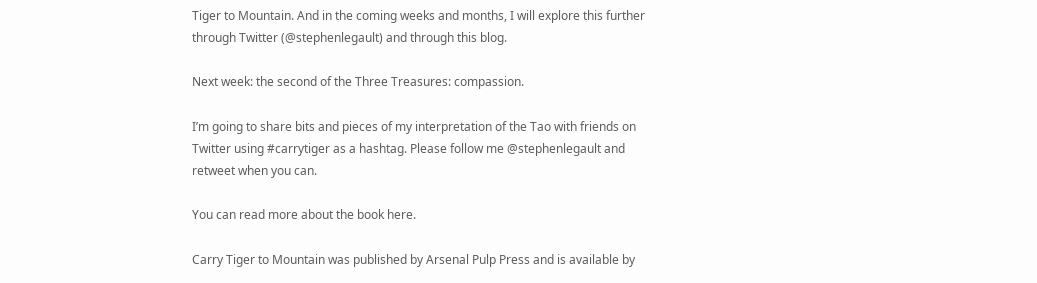Tiger to Mountain. And in the coming weeks and months, I will explore this further through Twitter (@stephenlegault) and through this blog.

Next week: the second of the Three Treasures: compassion.

I’m going to share bits and pieces of my interpretation of the Tao with friends on Twitter using #carrytiger as a hashtag. Please follow me @stephenlegault and retweet when you can.

You can read more about the book here.

Carry Tiger to Mountain was published by Arsenal Pulp Press and is available by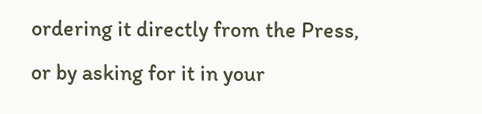ordering it directly from the Press, or by asking for it in your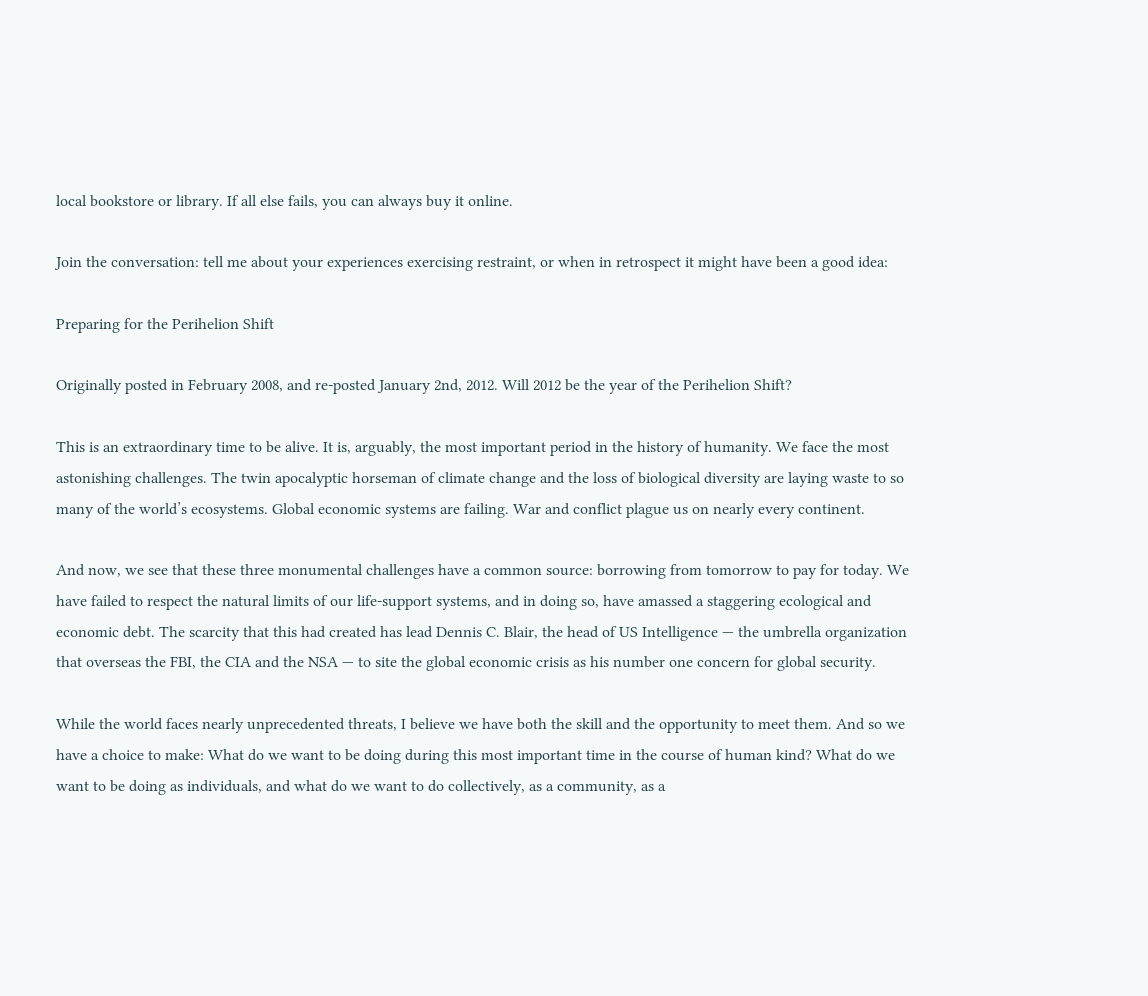local bookstore or library. If all else fails, you can always buy it online.

Join the conversation: tell me about your experiences exercising restraint, or when in retrospect it might have been a good idea:

Preparing for the Perihelion Shift

Originally posted in February 2008, and re-posted January 2nd, 2012. Will 2012 be the year of the Perihelion Shift?

This is an extraordinary time to be alive. It is, arguably, the most important period in the history of humanity. We face the most astonishing challenges. The twin apocalyptic horseman of climate change and the loss of biological diversity are laying waste to so many of the world’s ecosystems. Global economic systems are failing. War and conflict plague us on nearly every continent.

And now, we see that these three monumental challenges have a common source: borrowing from tomorrow to pay for today. We have failed to respect the natural limits of our life-support systems, and in doing so, have amassed a staggering ecological and economic debt. The scarcity that this had created has lead Dennis C. Blair, the head of US Intelligence — the umbrella organization that overseas the FBI, the CIA and the NSA — to site the global economic crisis as his number one concern for global security.

While the world faces nearly unprecedented threats, I believe we have both the skill and the opportunity to meet them. And so we have a choice to make: What do we want to be doing during this most important time in the course of human kind? What do we want to be doing as individuals, and what do we want to do collectively, as a community, as a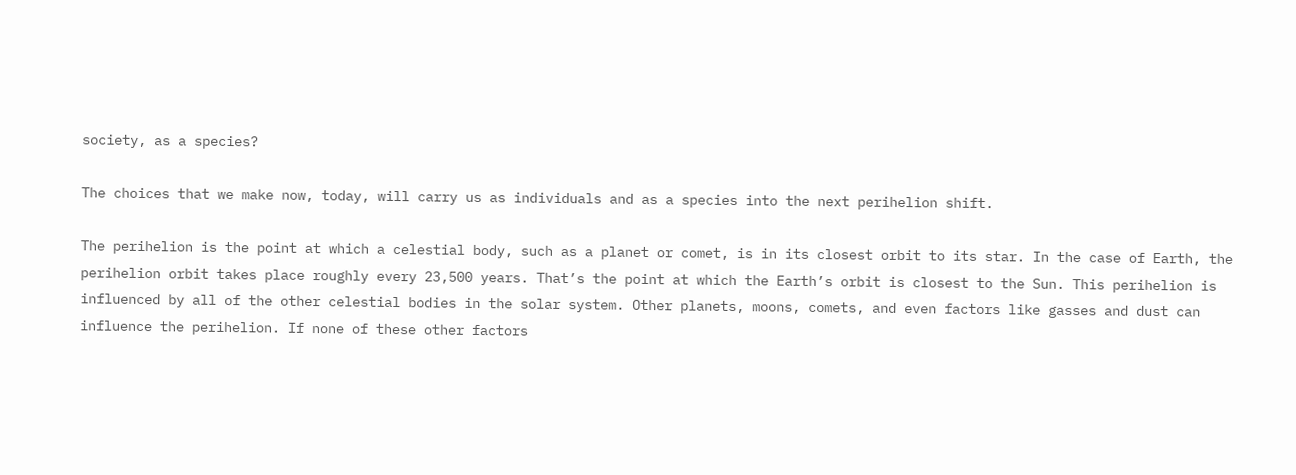society, as a species?

The choices that we make now, today, will carry us as individuals and as a species into the next perihelion shift.

The perihelion is the point at which a celestial body, such as a planet or comet, is in its closest orbit to its star. In the case of Earth, the perihelion orbit takes place roughly every 23,500 years. That’s the point at which the Earth’s orbit is closest to the Sun. This perihelion is influenced by all of the other celestial bodies in the solar system. Other planets, moons, comets, and even factors like gasses and dust can influence the perihelion. If none of these other factors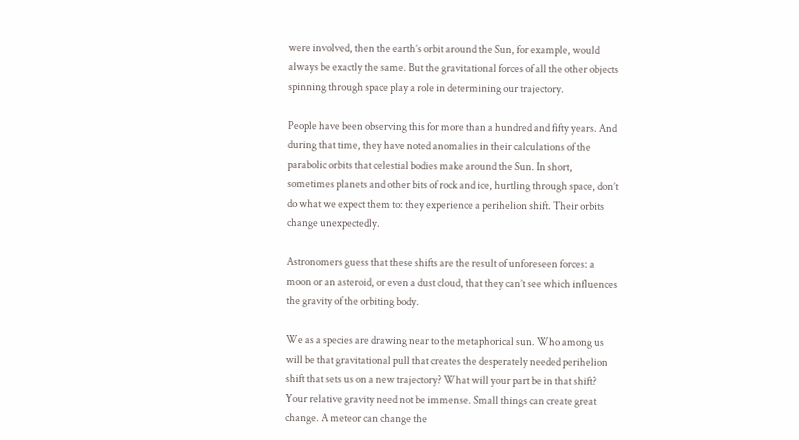were involved, then the earth’s orbit around the Sun, for example, would always be exactly the same. But the gravitational forces of all the other objects spinning through space play a role in determining our trajectory.

People have been observing this for more than a hundred and fifty years. And during that time, they have noted anomalies in their calculations of the parabolic orbits that celestial bodies make around the Sun. In short, sometimes planets and other bits of rock and ice, hurtling through space, don’t do what we expect them to: they experience a perihelion shift. Their orbits change unexpectedly.

Astronomers guess that these shifts are the result of unforeseen forces: a moon or an asteroid, or even a dust cloud, that they can’t see which influences the gravity of the orbiting body.

We as a species are drawing near to the metaphorical sun. Who among us will be that gravitational pull that creates the desperately needed perihelion shift that sets us on a new trajectory? What will your part be in that shift? Your relative gravity need not be immense. Small things can create great change. A meteor can change the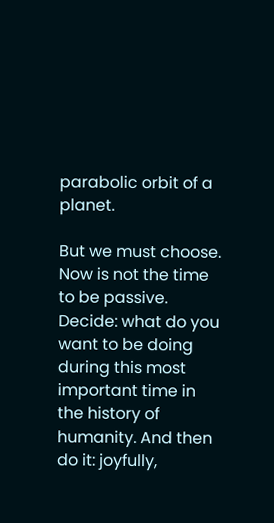parabolic orbit of a planet.

But we must choose. Now is not the time to be passive. Decide: what do you want to be doing during this most important time in the history of humanity. And then do it: joyfully,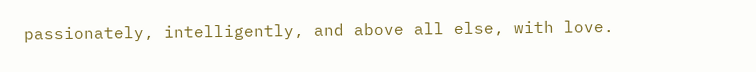passionately, intelligently, and above all else, with love.